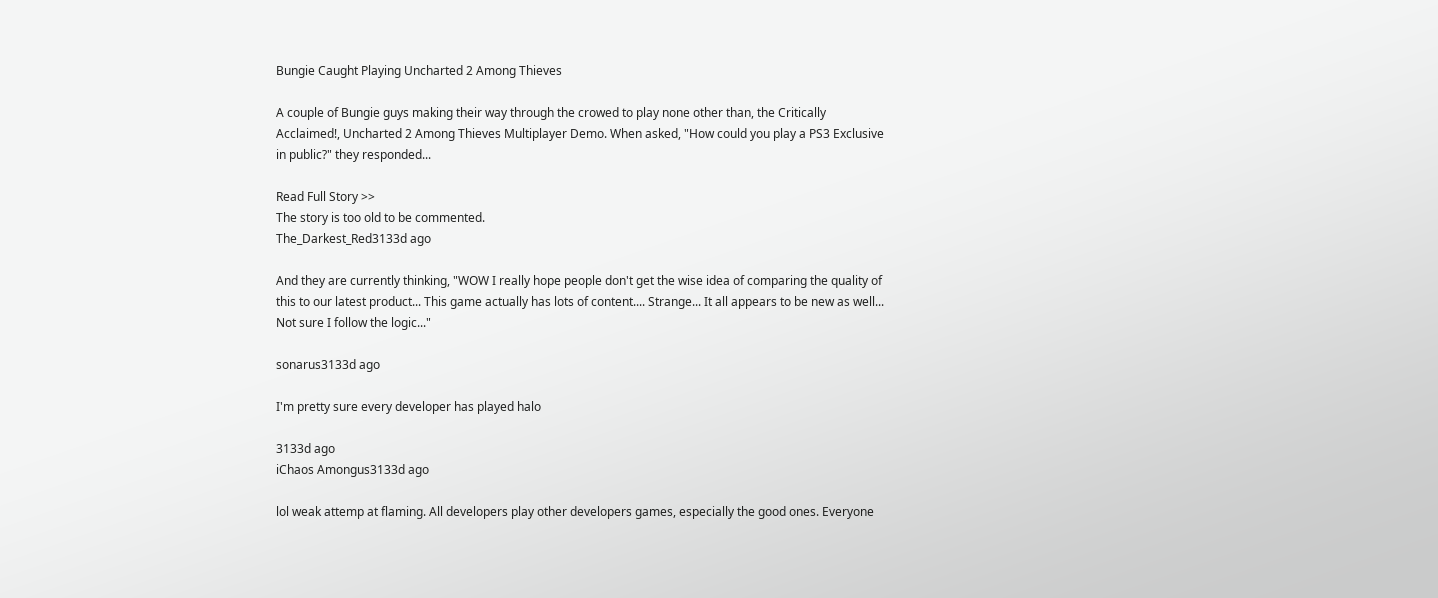Bungie Caught Playing Uncharted 2 Among Thieves

A couple of Bungie guys making their way through the crowed to play none other than, the Critically Acclaimed!, Uncharted 2 Among Thieves Multiplayer Demo. When asked, "How could you play a PS3 Exclusive in public?" they responded...

Read Full Story >>
The story is too old to be commented.
The_Darkest_Red3133d ago

And they are currently thinking, "WOW I really hope people don't get the wise idea of comparing the quality of this to our latest product... This game actually has lots of content.... Strange... It all appears to be new as well... Not sure I follow the logic..."

sonarus3133d ago

I'm pretty sure every developer has played halo

3133d ago
iChaos Amongus3133d ago

lol weak attemp at flaming. All developers play other developers games, especially the good ones. Everyone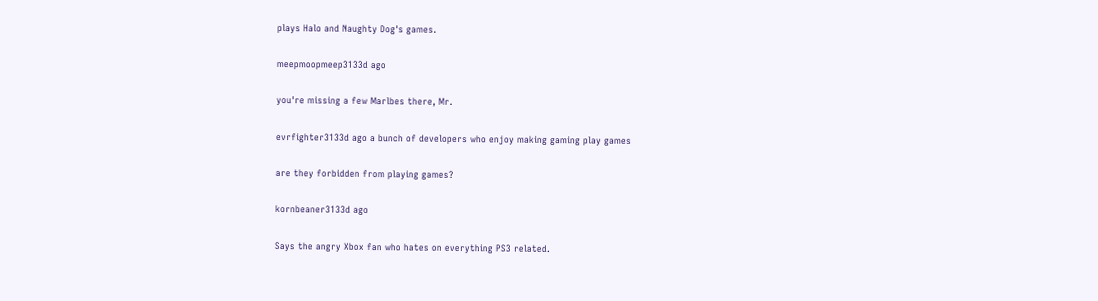plays Halo and Naughty Dog's games.

meepmoopmeep3133d ago

you're missing a few Marlbes there, Mr.

evrfighter3133d ago a bunch of developers who enjoy making gaming play games

are they forbidden from playing games?

kornbeaner3133d ago

Says the angry Xbox fan who hates on everything PS3 related.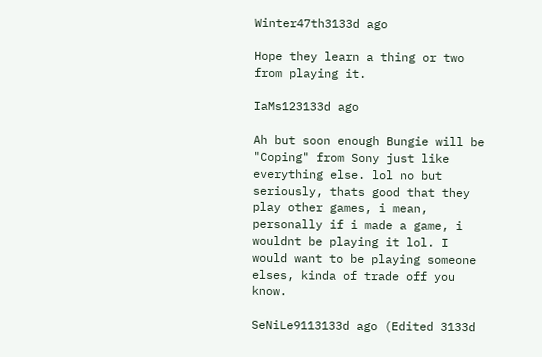Winter47th3133d ago

Hope they learn a thing or two from playing it.

IaMs123133d ago

Ah but soon enough Bungie will be "Coping" from Sony just like everything else. lol no but seriously, thats good that they play other games, i mean, personally if i made a game, i wouldnt be playing it lol. I would want to be playing someone elses, kinda of trade off you know.

SeNiLe9113133d ago (Edited 3133d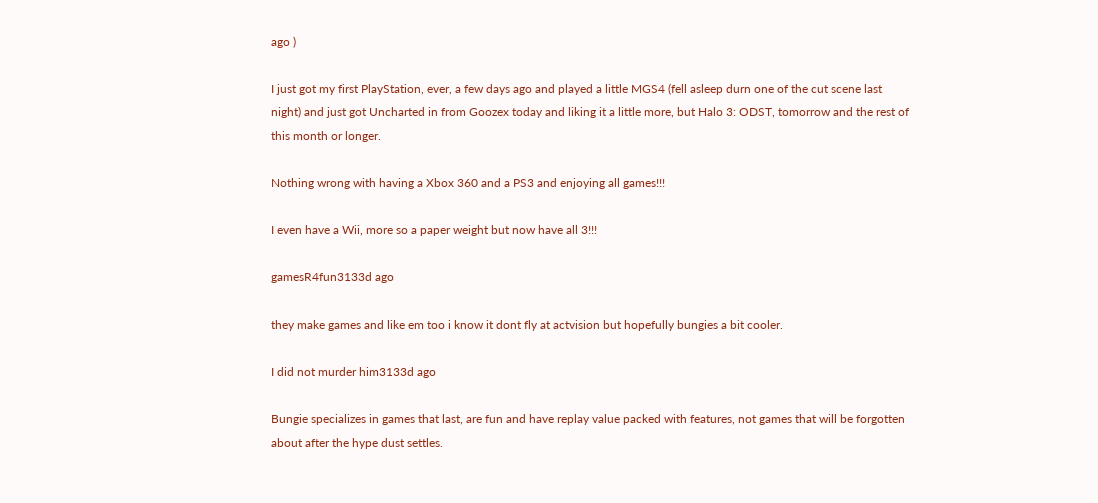ago )

I just got my first PlayStation, ever, a few days ago and played a little MGS4 (fell asleep durn one of the cut scene last night) and just got Uncharted in from Goozex today and liking it a little more, but Halo 3: ODST, tomorrow and the rest of this month or longer.

Nothing wrong with having a Xbox 360 and a PS3 and enjoying all games!!!

I even have a Wii, more so a paper weight but now have all 3!!!

gamesR4fun3133d ago

they make games and like em too i know it dont fly at actvision but hopefully bungies a bit cooler.

I did not murder him3133d ago

Bungie specializes in games that last, are fun and have replay value packed with features, not games that will be forgotten about after the hype dust settles.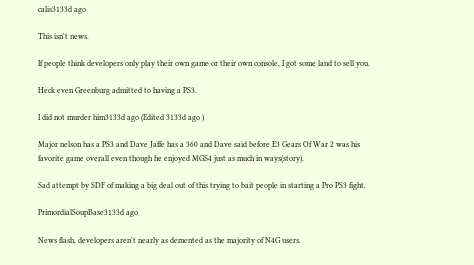calis3133d ago

This isn't news.

If people think developers only play their own game or their own console, I got some land to sell you.

Heck even Greenburg admitted to having a PS3.

I did not murder him3133d ago (Edited 3133d ago )

Major nelson has a PS3 and Dave Jaffe has a 360 and Dave said before E3 Gears Of War 2 was his favorite game overall even though he enjoyed MGS4 just as much in ways(story).

Sad attempt by SDF of making a big deal out of this trying to bait people in starting a Pro PS3 fight.

PrimordialSoupBase3133d ago

News flash, developers aren't nearly as demented as the majority of N4G users.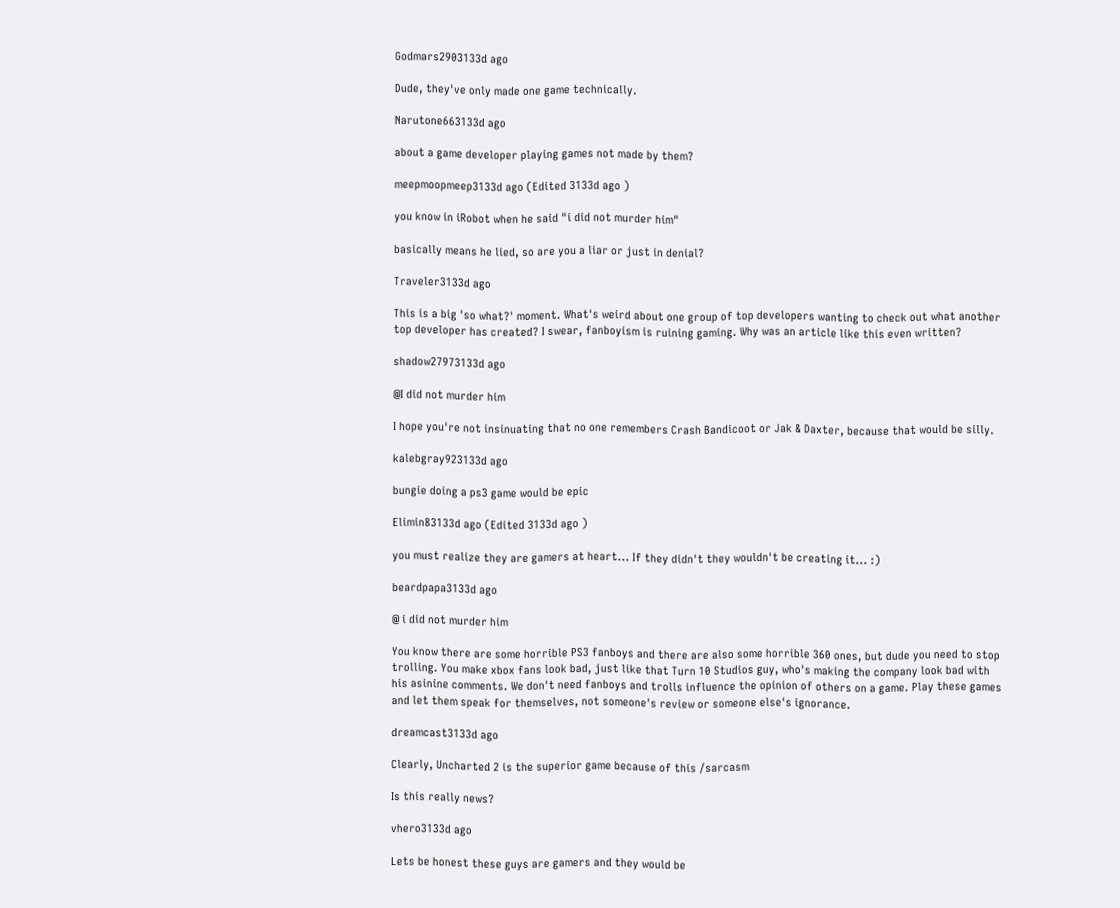Godmars2903133d ago

Dude, they've only made one game technically.

Narutone663133d ago

about a game developer playing games not made by them?

meepmoopmeep3133d ago (Edited 3133d ago )

you know in iRobot when he said "i did not murder him"

basically means he lied, so are you a liar or just in denial?

Traveler3133d ago

This is a big 'so what?' moment. What's weird about one group of top developers wanting to check out what another top developer has created? I swear, fanboyism is ruining gaming. Why was an article like this even written?

shadow27973133d ago

@I did not murder him

I hope you're not insinuating that no one remembers Crash Bandicoot or Jak & Daxter, because that would be silly.

kalebgray923133d ago

bungie doing a ps3 game would be epic

Elimin83133d ago (Edited 3133d ago )

you must realize they are gamers at heart... If they didn't they wouldn't be creating it... :)

beardpapa3133d ago

@ i did not murder him

You know there are some horrible PS3 fanboys and there are also some horrible 360 ones, but dude you need to stop trolling. You make xbox fans look bad, just like that Turn 10 Studios guy, who's making the company look bad with his asinine comments. We don't need fanboys and trolls influence the opinion of others on a game. Play these games and let them speak for themselves, not someone's review or someone else's ignorance.

dreamcast3133d ago

Clearly, Uncharted 2 is the superior game because of this /sarcasm

Is this really news?

vhero3133d ago

Lets be honest these guys are gamers and they would be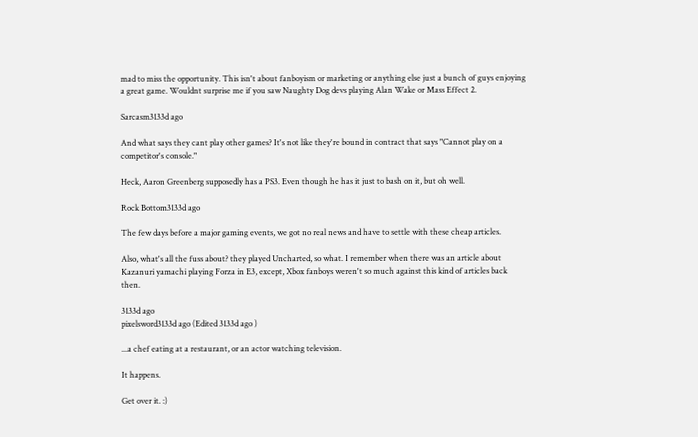mad to miss the opportunity. This isn't about fanboyism or marketing or anything else just a bunch of guys enjoying a great game. Wouldnt surprise me if you saw Naughty Dog devs playing Alan Wake or Mass Effect 2.

Sarcasm3133d ago

And what says they cant play other games? It's not like they're bound in contract that says "Cannot play on a competitor's console."

Heck, Aaron Greenberg supposedly has a PS3. Even though he has it just to bash on it, but oh well.

Rock Bottom3133d ago

The few days before a major gaming events, we got no real news and have to settle with these cheap articles.

Also, what's all the fuss about? they played Uncharted, so what. I remember when there was an article about Kazanuri yamachi playing Forza in E3, except, Xbox fanboys weren't so much against this kind of articles back then.

3133d ago
pixelsword3133d ago (Edited 3133d ago )

...a chef eating at a restaurant, or an actor watching television.

It happens.

Get over it. :)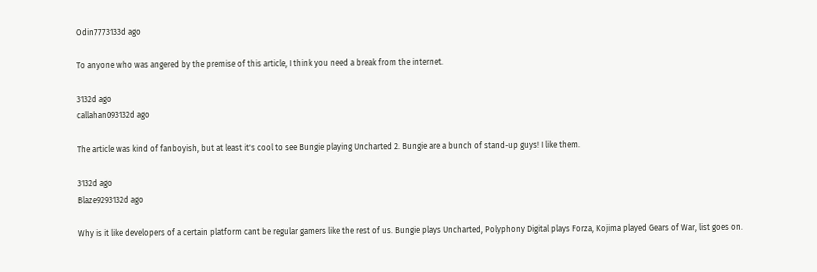Odin7773133d ago

To anyone who was angered by the premise of this article, I think you need a break from the internet.

3132d ago
callahan093132d ago

The article was kind of fanboyish, but at least it's cool to see Bungie playing Uncharted 2. Bungie are a bunch of stand-up guys! I like them.

3132d ago
Blaze9293132d ago

Why is it like developers of a certain platform cant be regular gamers like the rest of us. Bungie plays Uncharted, Polyphony Digital plays Forza, Kojima played Gears of War, list goes on.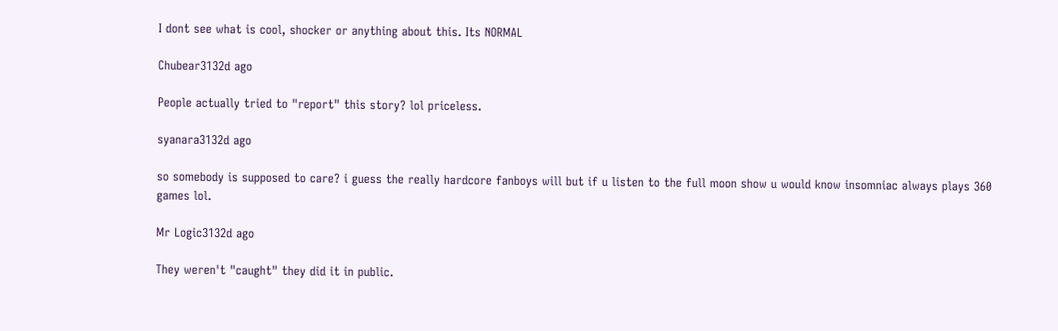I dont see what is cool, shocker or anything about this. Its NORMAL

Chubear3132d ago

People actually tried to "report" this story? lol priceless.

syanara3132d ago

so somebody is supposed to care? i guess the really hardcore fanboys will but if u listen to the full moon show u would know insomniac always plays 360 games lol.

Mr Logic3132d ago

They weren't "caught" they did it in public.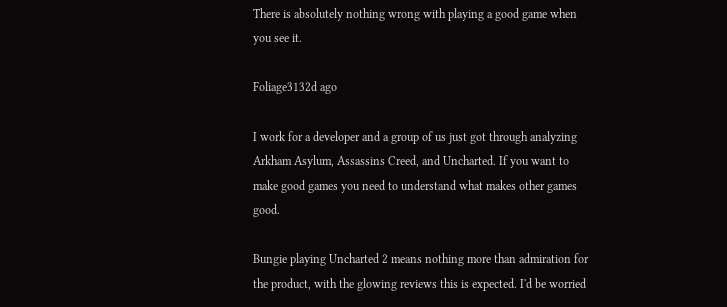There is absolutely nothing wrong with playing a good game when you see it.

Foliage3132d ago

I work for a developer and a group of us just got through analyzing Arkham Asylum, Assassins Creed, and Uncharted. If you want to make good games you need to understand what makes other games good.

Bungie playing Uncharted 2 means nothing more than admiration for the product, with the glowing reviews this is expected. I'd be worried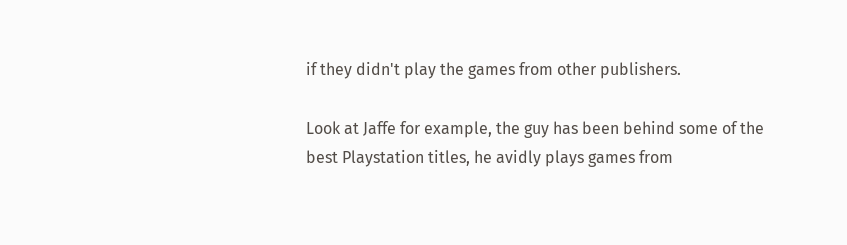if they didn't play the games from other publishers.

Look at Jaffe for example, the guy has been behind some of the best Playstation titles, he avidly plays games from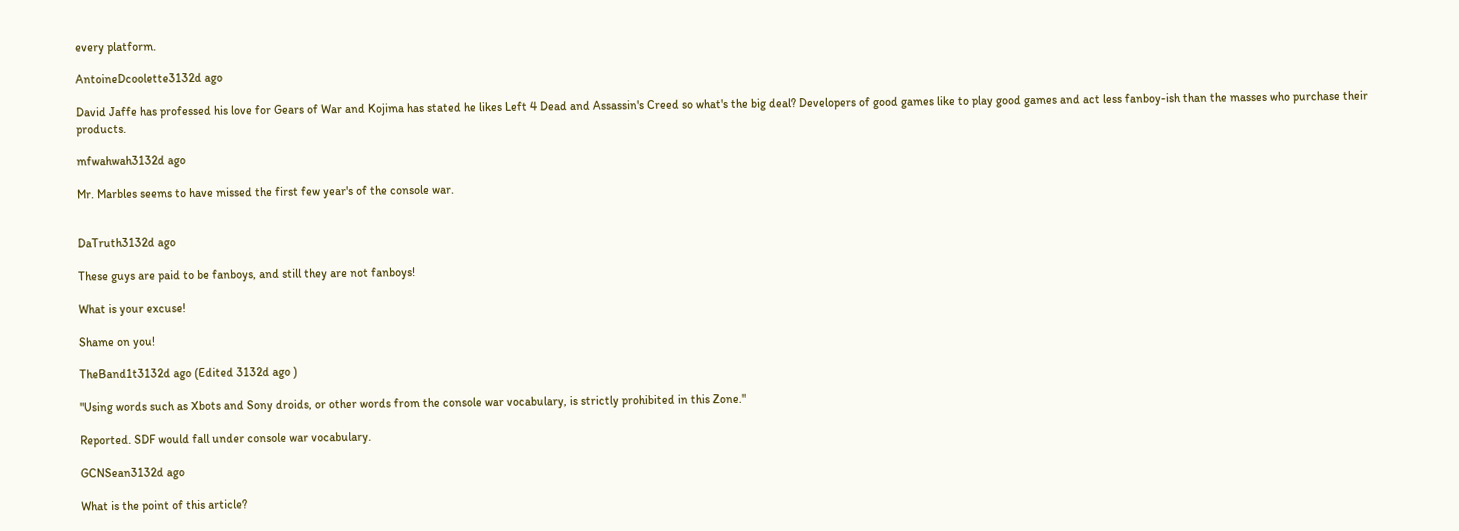every platform.

AntoineDcoolette3132d ago

David Jaffe has professed his love for Gears of War and Kojima has stated he likes Left 4 Dead and Assassin's Creed so what's the big deal? Developers of good games like to play good games and act less fanboy-ish than the masses who purchase their products.

mfwahwah3132d ago

Mr. Marbles seems to have missed the first few year's of the console war.


DaTruth3132d ago

These guys are paid to be fanboys, and still they are not fanboys!

What is your excuse!

Shame on you!

TheBand1t3132d ago (Edited 3132d ago )

"Using words such as Xbots and Sony droids, or other words from the console war vocabulary, is strictly prohibited in this Zone."

Reported. SDF would fall under console war vocabulary.

GCNSean3132d ago

What is the point of this article?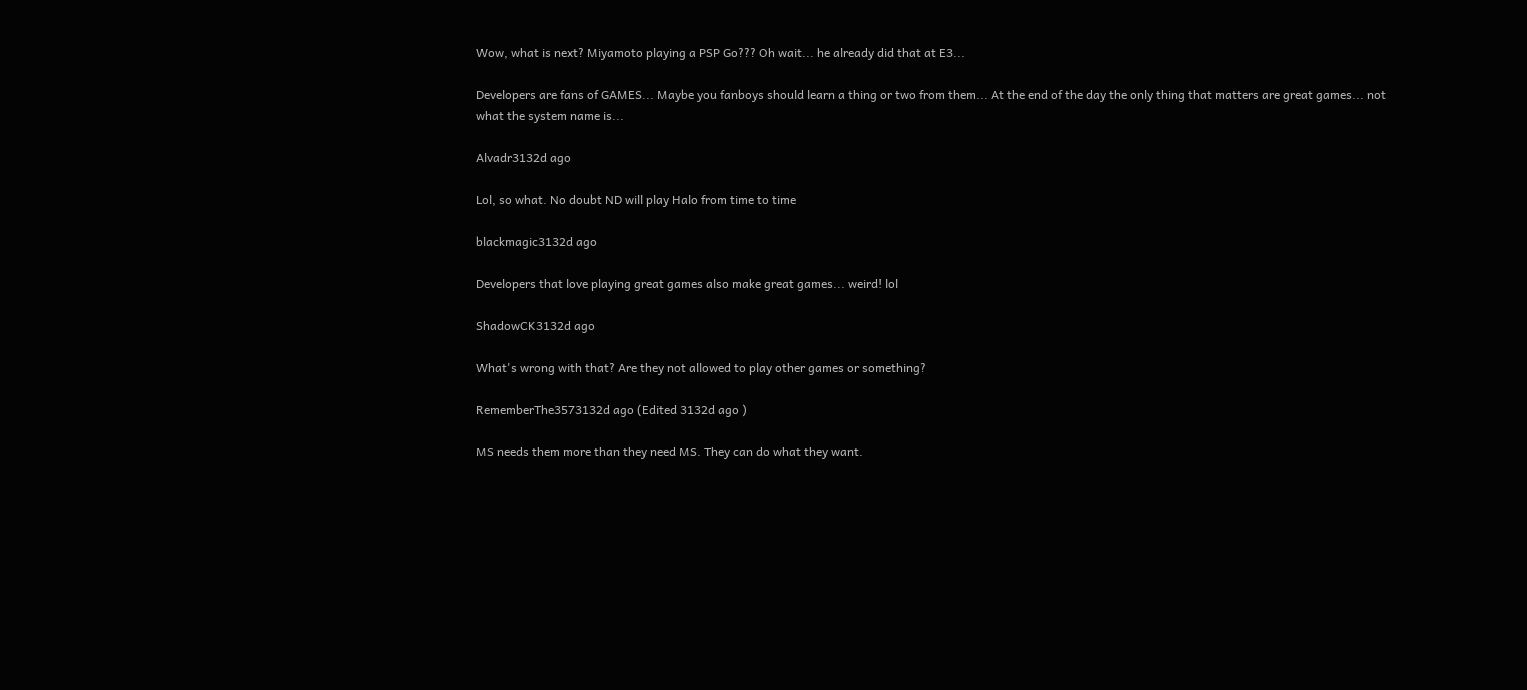Wow, what is next? Miyamoto playing a PSP Go??? Oh wait... he already did that at E3...

Developers are fans of GAMES... Maybe you fanboys should learn a thing or two from them... At the end of the day the only thing that matters are great games... not what the system name is...

Alvadr3132d ago

Lol, so what. No doubt ND will play Halo from time to time

blackmagic3132d ago

Developers that love playing great games also make great games... weird! lol

ShadowCK3132d ago

What's wrong with that? Are they not allowed to play other games or something?

RememberThe3573132d ago (Edited 3132d ago )

MS needs them more than they need MS. They can do what they want.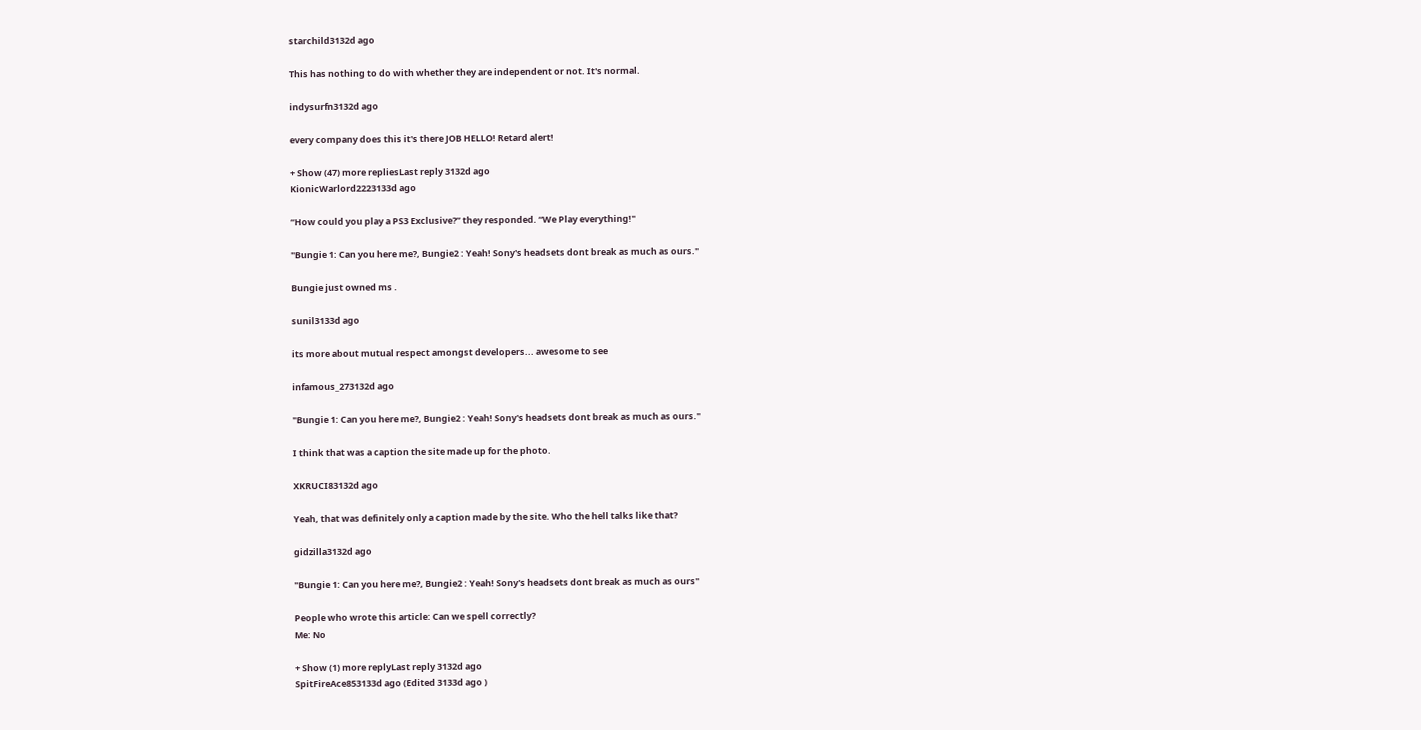starchild3132d ago

This has nothing to do with whether they are independent or not. It's normal.

indysurfn3132d ago

every company does this it's there JOB HELLO! Retard alert!

+ Show (47) more repliesLast reply 3132d ago
KionicWarlord2223133d ago

“How could you play a PS3 Exclusive?” they responded. “We Play everything!"

"Bungie 1: Can you here me?, Bungie2 : Yeah! Sony's headsets dont break as much as ours."

Bungie just owned ms .

sunil3133d ago

its more about mutual respect amongst developers... awesome to see

infamous_273132d ago

"Bungie 1: Can you here me?, Bungie2 : Yeah! Sony's headsets dont break as much as ours."

I think that was a caption the site made up for the photo.

XKRUCI83132d ago

Yeah, that was definitely only a caption made by the site. Who the hell talks like that?

gidzilla3132d ago

"Bungie 1: Can you here me?, Bungie2 : Yeah! Sony's headsets dont break as much as ours"

People who wrote this article: Can we spell correctly?
Me: No

+ Show (1) more replyLast reply 3132d ago
SpitFireAce853133d ago (Edited 3133d ago )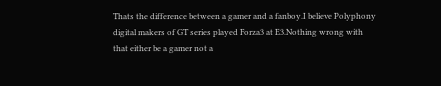Thats the difference between a gamer and a fanboy.I believe Polyphony
digital makers of GT series played Forza3 at E3.Nothing wrong with
that either be a gamer not a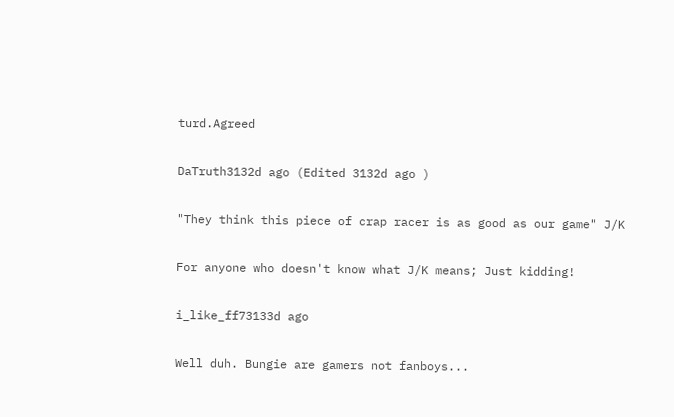turd.Agreed

DaTruth3132d ago (Edited 3132d ago )

"They think this piece of crap racer is as good as our game" J/K

For anyone who doesn't know what J/K means; Just kidding!

i_like_ff73133d ago

Well duh. Bungie are gamers not fanboys...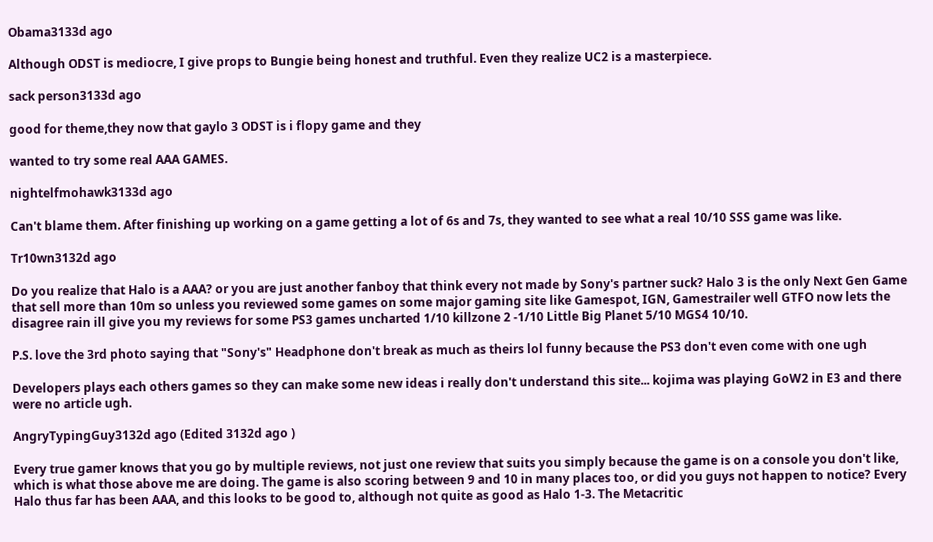Obama3133d ago

Although ODST is mediocre, I give props to Bungie being honest and truthful. Even they realize UC2 is a masterpiece.

sack person3133d ago

good for theme,they now that gaylo 3 ODST is i flopy game and they

wanted to try some real AAA GAMES.

nightelfmohawk3133d ago

Can't blame them. After finishing up working on a game getting a lot of 6s and 7s, they wanted to see what a real 10/10 SSS game was like.

Tr10wn3132d ago

Do you realize that Halo is a AAA? or you are just another fanboy that think every not made by Sony's partner suck? Halo 3 is the only Next Gen Game that sell more than 10m so unless you reviewed some games on some major gaming site like Gamespot, IGN, Gamestrailer well GTFO now lets the disagree rain ill give you my reviews for some PS3 games uncharted 1/10 killzone 2 -1/10 Little Big Planet 5/10 MGS4 10/10.

P.S. love the 3rd photo saying that "Sony's" Headphone don't break as much as theirs lol funny because the PS3 don't even come with one ugh

Developers plays each others games so they can make some new ideas i really don't understand this site... kojima was playing GoW2 in E3 and there were no article ugh.

AngryTypingGuy3132d ago (Edited 3132d ago )

Every true gamer knows that you go by multiple reviews, not just one review that suits you simply because the game is on a console you don't like, which is what those above me are doing. The game is also scoring between 9 and 10 in many places too, or did you guys not happen to notice? Every Halo thus far has been AAA, and this looks to be good to, although not quite as good as Halo 1-3. The Metacritic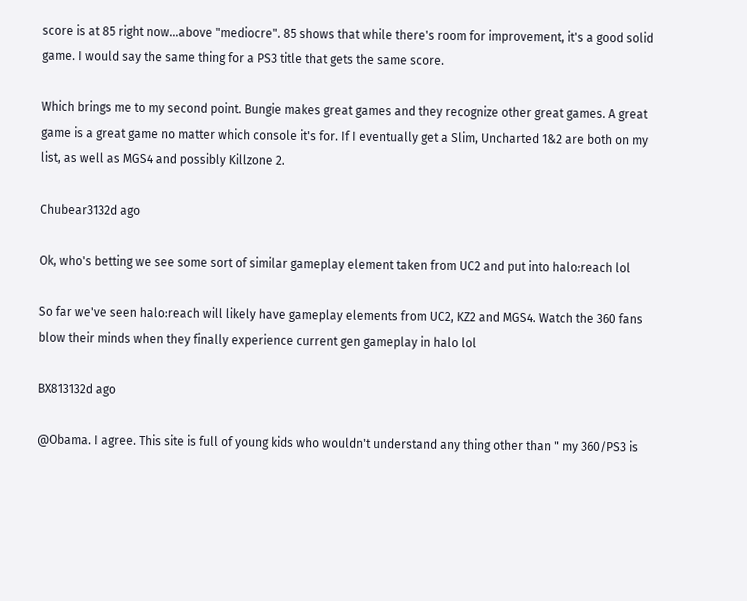score is at 85 right now...above "mediocre". 85 shows that while there's room for improvement, it's a good solid game. I would say the same thing for a PS3 title that gets the same score.

Which brings me to my second point. Bungie makes great games and they recognize other great games. A great game is a great game no matter which console it's for. If I eventually get a Slim, Uncharted 1&2 are both on my list, as well as MGS4 and possibly Killzone 2.

Chubear3132d ago

Ok, who's betting we see some sort of similar gameplay element taken from UC2 and put into halo:reach lol

So far we've seen halo:reach will likely have gameplay elements from UC2, KZ2 and MGS4. Watch the 360 fans blow their minds when they finally experience current gen gameplay in halo lol

BX813132d ago

@Obama. I agree. This site is full of young kids who wouldn't understand any thing other than " my 360/PS3 is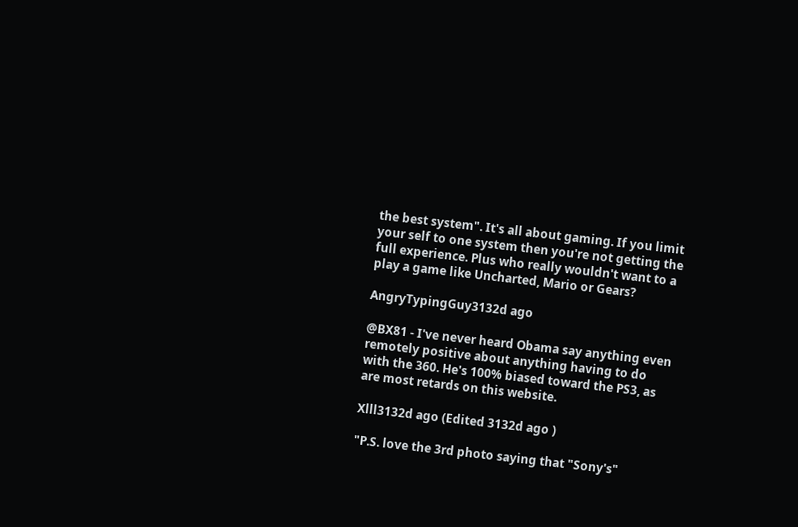the best system". It's all about gaming. If you limit your self to one system then you're not getting the full experience. Plus who really wouldn't want to a play a game like Uncharted, Mario or Gears?

AngryTypingGuy3132d ago

@BX81 - I've never heard Obama say anything even remotely positive about anything having to do with the 360. He's 100% biased toward the PS3, as are most retards on this website.

Xlll3132d ago (Edited 3132d ago )

"P.S. love the 3rd photo saying that "Sony's"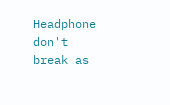Headphone don't break as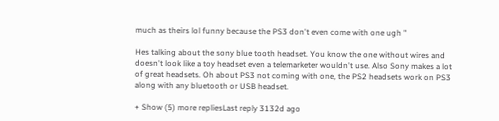much as theirs lol funny because the PS3 don't even come with one ugh "

Hes talking about the sony blue tooth headset. You know the one without wires and doesn't look like a toy headset even a telemarketer wouldn't use. Also Sony makes a lot of great headsets. Oh about PS3 not coming with one, the PS2 headsets work on PS3 along with any bluetooth or USB headset.

+ Show (5) more repliesLast reply 3132d ago